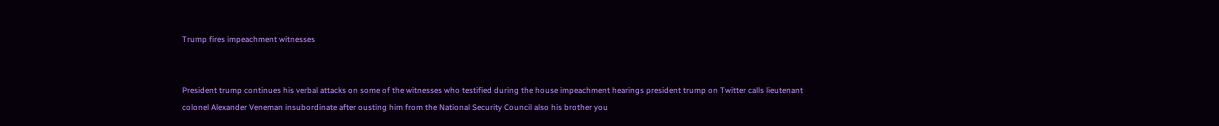Trump fires impeachment witnesses


President trump continues his verbal attacks on some of the witnesses who testified during the house impeachment hearings president trump on Twitter calls lieutenant colonel Alexander Veneman insubordinate after ousting him from the National Security Council also his brother you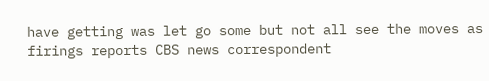have getting was let go some but not all see the moves as firings reports CBS news correspondent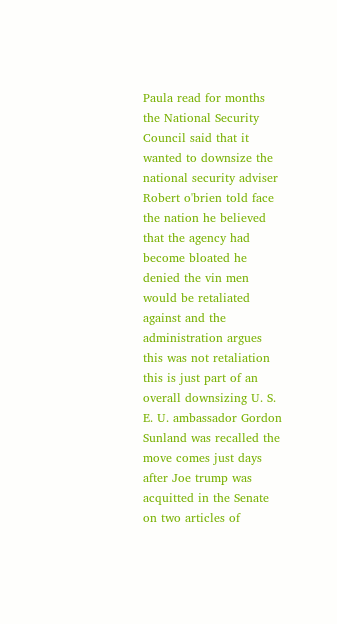Paula read for months the National Security Council said that it wanted to downsize the national security adviser Robert o'brien told face the nation he believed that the agency had become bloated he denied the vin men would be retaliated against and the administration argues this was not retaliation this is just part of an overall downsizing U. S. E. U. ambassador Gordon Sunland was recalled the move comes just days after Joe trump was acquitted in the Senate on two articles of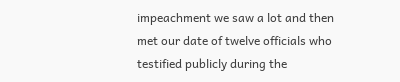impeachment we saw a lot and then met our date of twelve officials who testified publicly during the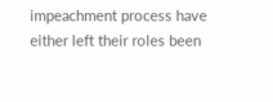impeachment process have either left their roles been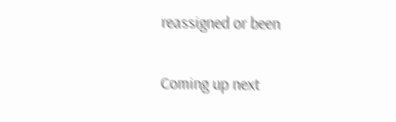reassigned or been

Coming up next